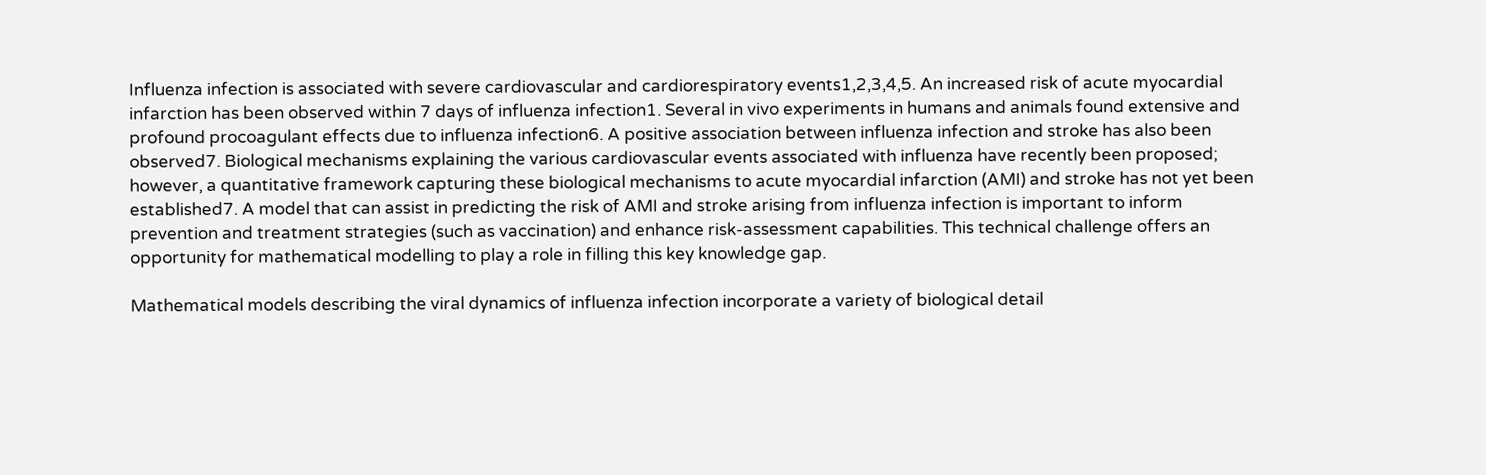Influenza infection is associated with severe cardiovascular and cardiorespiratory events1,2,3,4,5. An increased risk of acute myocardial infarction has been observed within 7 days of influenza infection1. Several in vivo experiments in humans and animals found extensive and profound procoagulant effects due to influenza infection6. A positive association between influenza infection and stroke has also been observed7. Biological mechanisms explaining the various cardiovascular events associated with influenza have recently been proposed; however, a quantitative framework capturing these biological mechanisms to acute myocardial infarction (AMI) and stroke has not yet been established7. A model that can assist in predicting the risk of AMI and stroke arising from influenza infection is important to inform prevention and treatment strategies (such as vaccination) and enhance risk-assessment capabilities. This technical challenge offers an opportunity for mathematical modelling to play a role in filling this key knowledge gap.

Mathematical models describing the viral dynamics of influenza infection incorporate a variety of biological detail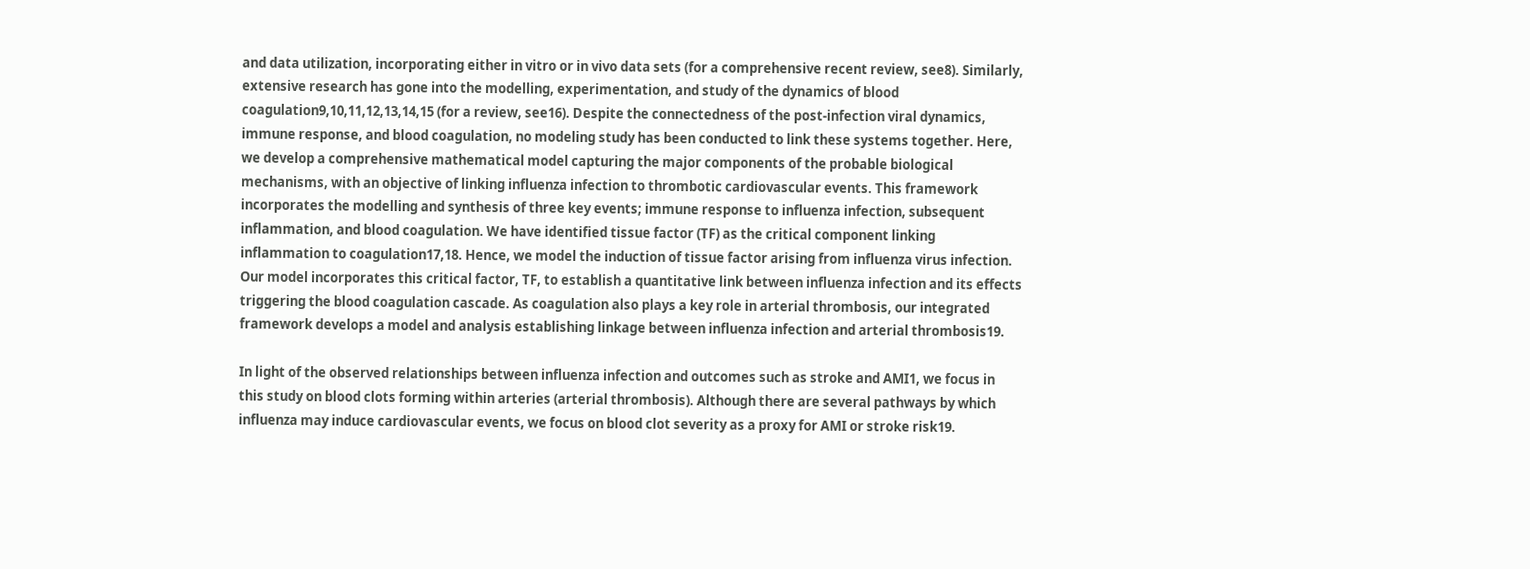and data utilization, incorporating either in vitro or in vivo data sets (for a comprehensive recent review, see8). Similarly, extensive research has gone into the modelling, experimentation, and study of the dynamics of blood coagulation9,10,11,12,13,14,15 (for a review, see16). Despite the connectedness of the post-infection viral dynamics, immune response, and blood coagulation, no modeling study has been conducted to link these systems together. Here, we develop a comprehensive mathematical model capturing the major components of the probable biological mechanisms, with an objective of linking influenza infection to thrombotic cardiovascular events. This framework incorporates the modelling and synthesis of three key events; immune response to influenza infection, subsequent inflammation, and blood coagulation. We have identified tissue factor (TF) as the critical component linking inflammation to coagulation17,18. Hence, we model the induction of tissue factor arising from influenza virus infection. Our model incorporates this critical factor, TF, to establish a quantitative link between influenza infection and its effects triggering the blood coagulation cascade. As coagulation also plays a key role in arterial thrombosis, our integrated framework develops a model and analysis establishing linkage between influenza infection and arterial thrombosis19.

In light of the observed relationships between influenza infection and outcomes such as stroke and AMI1, we focus in this study on blood clots forming within arteries (arterial thrombosis). Although there are several pathways by which influenza may induce cardiovascular events, we focus on blood clot severity as a proxy for AMI or stroke risk19.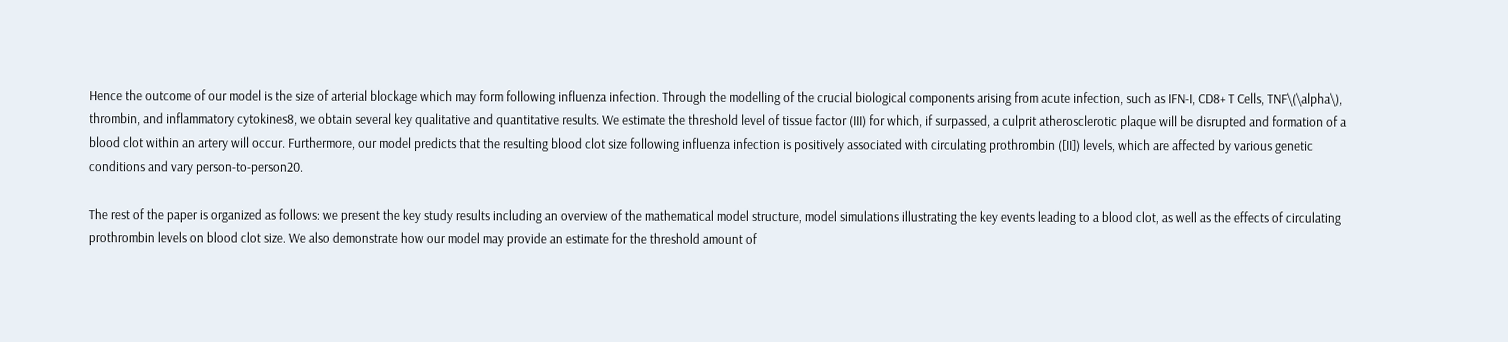Hence the outcome of our model is the size of arterial blockage which may form following influenza infection. Through the modelling of the crucial biological components arising from acute infection, such as IFN-I, CD8+ T Cells, TNF\(\alpha\), thrombin, and inflammatory cytokines8, we obtain several key qualitative and quantitative results. We estimate the threshold level of tissue factor (III) for which, if surpassed, a culprit atherosclerotic plaque will be disrupted and formation of a blood clot within an artery will occur. Furthermore, our model predicts that the resulting blood clot size following influenza infection is positively associated with circulating prothrombin ([II]) levels, which are affected by various genetic conditions and vary person-to-person20.

The rest of the paper is organized as follows: we present the key study results including an overview of the mathematical model structure, model simulations illustrating the key events leading to a blood clot, as well as the effects of circulating prothrombin levels on blood clot size. We also demonstrate how our model may provide an estimate for the threshold amount of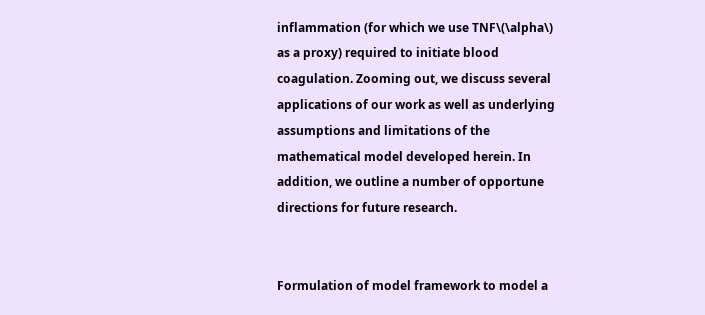inflammation (for which we use TNF\(\alpha\) as a proxy) required to initiate blood coagulation. Zooming out, we discuss several applications of our work as well as underlying assumptions and limitations of the mathematical model developed herein. In addition, we outline a number of opportune directions for future research.


Formulation of model framework to model a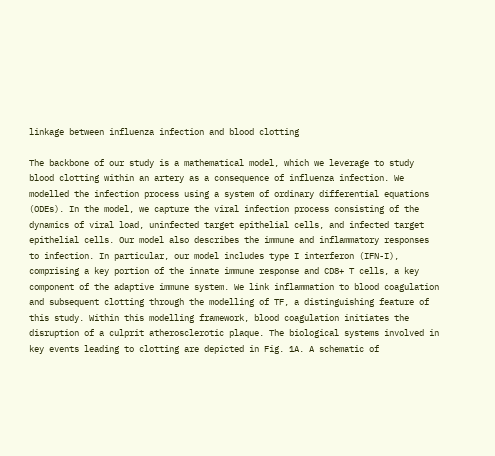linkage between influenza infection and blood clotting

The backbone of our study is a mathematical model, which we leverage to study blood clotting within an artery as a consequence of influenza infection. We modelled the infection process using a system of ordinary differential equations (ODEs). In the model, we capture the viral infection process consisting of the dynamics of viral load, uninfected target epithelial cells, and infected target epithelial cells. Our model also describes the immune and inflammatory responses to infection. In particular, our model includes type I interferon (IFN-I), comprising a key portion of the innate immune response and CD8+ T cells, a key component of the adaptive immune system. We link inflammation to blood coagulation and subsequent clotting through the modelling of TF, a distinguishing feature of this study. Within this modelling framework, blood coagulation initiates the disruption of a culprit atherosclerotic plaque. The biological systems involved in key events leading to clotting are depicted in Fig. 1A. A schematic of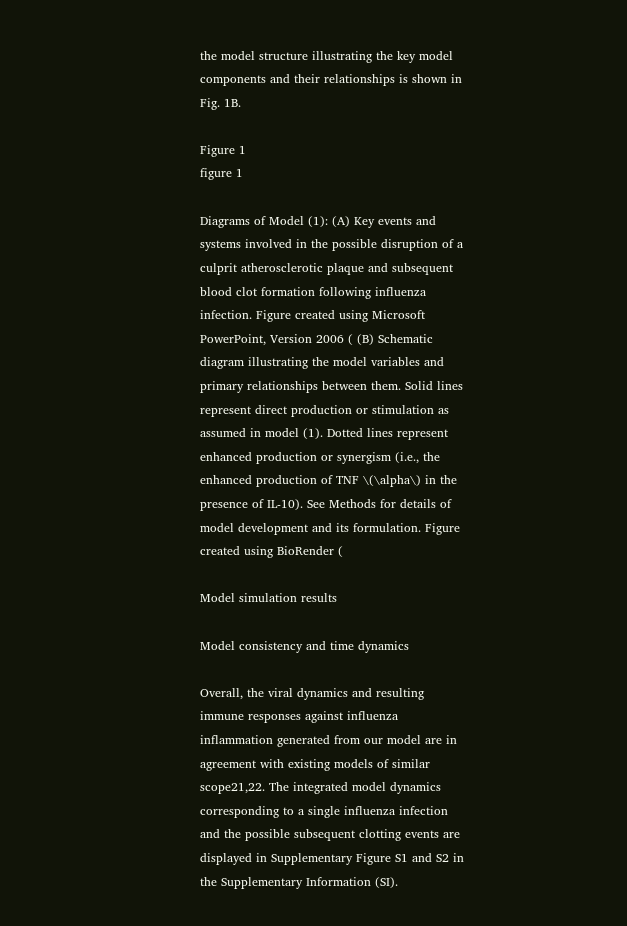the model structure illustrating the key model components and their relationships is shown in Fig. 1B.

Figure 1
figure 1

Diagrams of Model (1): (A) Key events and systems involved in the possible disruption of a culprit atherosclerotic plaque and subsequent blood clot formation following influenza infection. Figure created using Microsoft PowerPoint, Version 2006 ( (B) Schematic diagram illustrating the model variables and primary relationships between them. Solid lines represent direct production or stimulation as assumed in model (1). Dotted lines represent enhanced production or synergism (i.e., the enhanced production of TNF \(\alpha\) in the presence of IL-10). See Methods for details of model development and its formulation. Figure created using BioRender (

Model simulation results

Model consistency and time dynamics

Overall, the viral dynamics and resulting immune responses against influenza inflammation generated from our model are in agreement with existing models of similar scope21,22. The integrated model dynamics corresponding to a single influenza infection and the possible subsequent clotting events are displayed in Supplementary Figure S1 and S2 in the Supplementary Information (SI).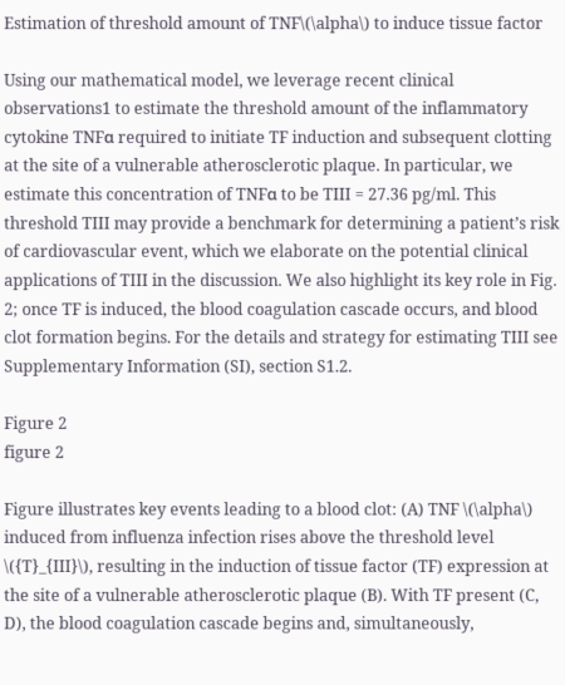Estimation of threshold amount of TNF\(\alpha\) to induce tissue factor

Using our mathematical model, we leverage recent clinical observations1 to estimate the threshold amount of the inflammatory cytokine TNFα required to initiate TF induction and subsequent clotting at the site of a vulnerable atherosclerotic plaque. In particular, we estimate this concentration of TNFα to be TIII = 27.36 pg/ml. This threshold TIII may provide a benchmark for determining a patient’s risk of cardiovascular event, which we elaborate on the potential clinical applications of TIII in the discussion. We also highlight its key role in Fig. 2; once TF is induced, the blood coagulation cascade occurs, and blood clot formation begins. For the details and strategy for estimating TIII see Supplementary Information (SI), section S1.2.

Figure 2
figure 2

Figure illustrates key events leading to a blood clot: (A) TNF \(\alpha\) induced from influenza infection rises above the threshold level \({T}_{III}\), resulting in the induction of tissue factor (TF) expression at the site of a vulnerable atherosclerotic plaque (B). With TF present (C, D), the blood coagulation cascade begins and, simultaneously,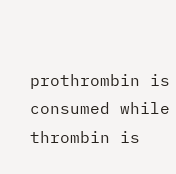prothrombin is consumed while thrombin is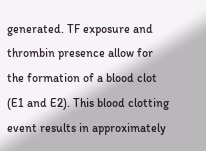generated. TF exposure and thrombin presence allow for the formation of a blood clot (E1 and E2). This blood clotting event results in approximately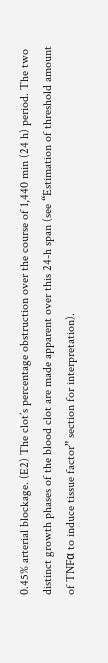0.45% arterial blockage. (E2) The clot’s percentage obstruction over the course of 1,440 min (24 h) period. The two distinct growth phases of the blood clot are made apparent over this 24-h span (see “Estimation of threshold amount of TNFα to induce tissue factor” section for interpretation).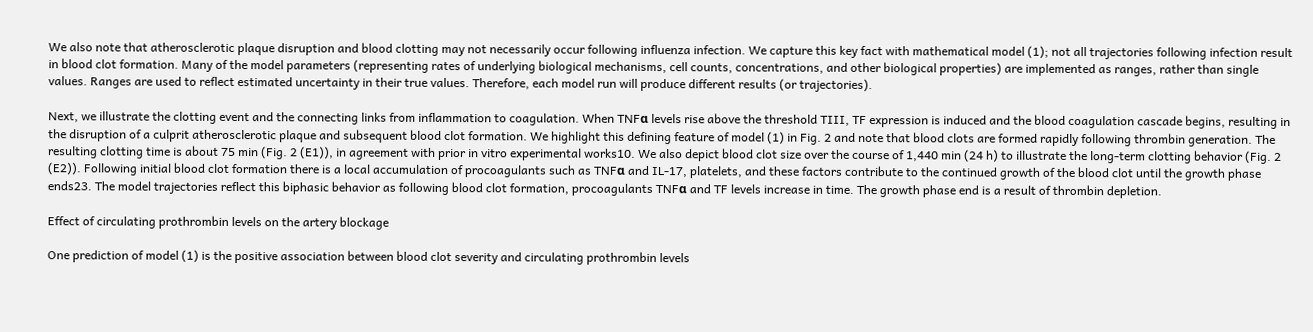We also note that atherosclerotic plaque disruption and blood clotting may not necessarily occur following influenza infection. We capture this key fact with mathematical model (1); not all trajectories following infection result in blood clot formation. Many of the model parameters (representing rates of underlying biological mechanisms, cell counts, concentrations, and other biological properties) are implemented as ranges, rather than single values. Ranges are used to reflect estimated uncertainty in their true values. Therefore, each model run will produce different results (or trajectories).

Next, we illustrate the clotting event and the connecting links from inflammation to coagulation. When TNFα levels rise above the threshold TIII, TF expression is induced and the blood coagulation cascade begins, resulting in the disruption of a culprit atherosclerotic plaque and subsequent blood clot formation. We highlight this defining feature of model (1) in Fig. 2 and note that blood clots are formed rapidly following thrombin generation. The resulting clotting time is about 75 min (Fig. 2 (E1)), in agreement with prior in vitro experimental works10. We also depict blood clot size over the course of 1,440 min (24 h) to illustrate the long-term clotting behavior (Fig. 2 (E2)). Following initial blood clot formation there is a local accumulation of procoagulants such as TNFα and IL-17, platelets, and these factors contribute to the continued growth of the blood clot until the growth phase ends23. The model trajectories reflect this biphasic behavior as following blood clot formation, procoagulants TNFα and TF levels increase in time. The growth phase end is a result of thrombin depletion.

Effect of circulating prothrombin levels on the artery blockage

One prediction of model (1) is the positive association between blood clot severity and circulating prothrombin levels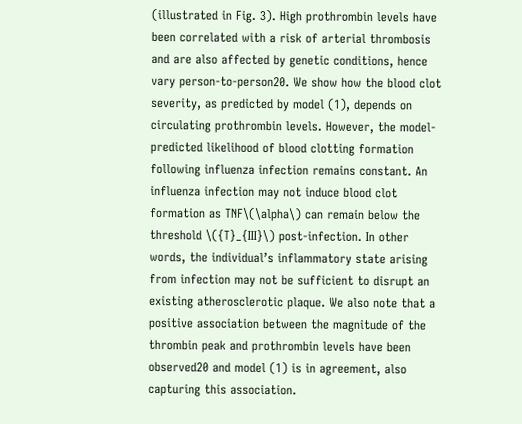(illustrated in Fig. 3). High prothrombin levels have been correlated with a risk of arterial thrombosis and are also affected by genetic conditions, hence vary person-to-person20. We show how the blood clot severity, as predicted by model (1), depends on circulating prothrombin levels. However, the model-predicted likelihood of blood clotting formation following influenza infection remains constant. An influenza infection may not induce blood clot formation as TNF\(\alpha\) can remain below the threshold \({T}_{III}\) post-infection. In other words, the individual’s inflammatory state arising from infection may not be sufficient to disrupt an existing atherosclerotic plaque. We also note that a positive association between the magnitude of the thrombin peak and prothrombin levels have been observed20 and model (1) is in agreement, also capturing this association.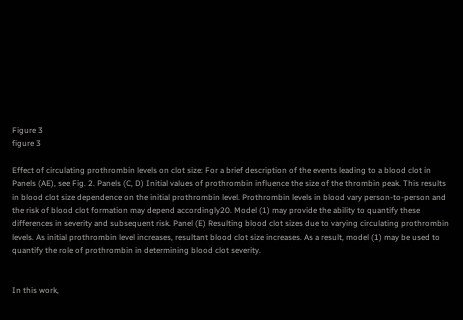Figure 3
figure 3

Effect of circulating prothrombin levels on clot size: For a brief description of the events leading to a blood clot in Panels (AE), see Fig. 2. Panels (C, D) Initial values of prothrombin influence the size of the thrombin peak. This results in blood clot size dependence on the initial prothrombin level. Prothrombin levels in blood vary person-to-person and the risk of blood clot formation may depend accordingly20. Model (1) may provide the ability to quantify these differences in severity and subsequent risk. Panel (E) Resulting blood clot sizes due to varying circulating prothrombin levels. As initial prothrombin level increases, resultant blood clot size increases. As a result, model (1) may be used to quantify the role of prothrombin in determining blood clot severity.


In this work,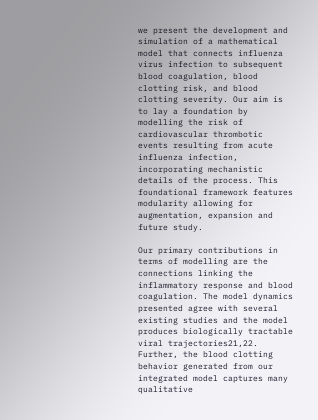we present the development and simulation of a mathematical model that connects influenza virus infection to subsequent blood coagulation, blood clotting risk, and blood clotting severity. Our aim is to lay a foundation by modelling the risk of cardiovascular thrombotic events resulting from acute influenza infection, incorporating mechanistic details of the process. This foundational framework features modularity allowing for augmentation, expansion and future study.

Our primary contributions in terms of modelling are the connections linking the inflammatory response and blood coagulation. The model dynamics presented agree with several existing studies and the model produces biologically tractable viral trajectories21,22. Further, the blood clotting behavior generated from our integrated model captures many qualitative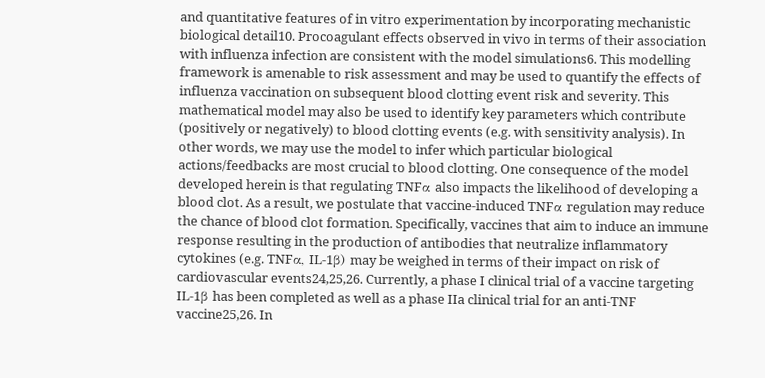and quantitative features of in vitro experimentation by incorporating mechanistic biological detail10. Procoagulant effects observed in vivo in terms of their association with influenza infection are consistent with the model simulations6. This modelling framework is amenable to risk assessment and may be used to quantify the effects of influenza vaccination on subsequent blood clotting event risk and severity. This mathematical model may also be used to identify key parameters which contribute (positively or negatively) to blood clotting events (e.g. with sensitivity analysis). In other words, we may use the model to infer which particular biological actions/feedbacks are most crucial to blood clotting. One consequence of the model developed herein is that regulating TNFα also impacts the likelihood of developing a blood clot. As a result, we postulate that vaccine-induced TNFα regulation may reduce the chance of blood clot formation. Specifically, vaccines that aim to induce an immune response resulting in the production of antibodies that neutralize inflammatory cytokines (e.g. TNFα, IL-1β) may be weighed in terms of their impact on risk of cardiovascular events24,25,26. Currently, a phase I clinical trial of a vaccine targeting IL-1β has been completed as well as a phase IIa clinical trial for an anti-TNF vaccine25,26. In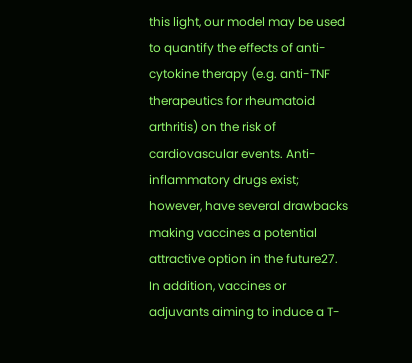this light, our model may be used to quantify the effects of anti-cytokine therapy (e.g. anti-TNF therapeutics for rheumatoid arthritis) on the risk of cardiovascular events. Anti-inflammatory drugs exist; however, have several drawbacks making vaccines a potential attractive option in the future27. In addition, vaccines or adjuvants aiming to induce a T-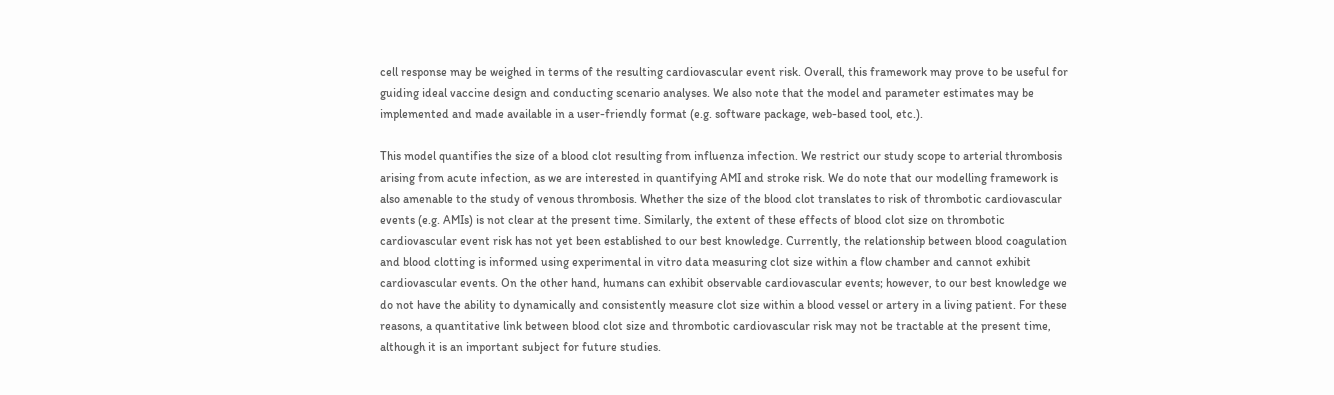cell response may be weighed in terms of the resulting cardiovascular event risk. Overall, this framework may prove to be useful for guiding ideal vaccine design and conducting scenario analyses. We also note that the model and parameter estimates may be implemented and made available in a user-friendly format (e.g. software package, web-based tool, etc.).

This model quantifies the size of a blood clot resulting from influenza infection. We restrict our study scope to arterial thrombosis arising from acute infection, as we are interested in quantifying AMI and stroke risk. We do note that our modelling framework is also amenable to the study of venous thrombosis. Whether the size of the blood clot translates to risk of thrombotic cardiovascular events (e.g. AMIs) is not clear at the present time. Similarly, the extent of these effects of blood clot size on thrombotic cardiovascular event risk has not yet been established to our best knowledge. Currently, the relationship between blood coagulation and blood clotting is informed using experimental in vitro data measuring clot size within a flow chamber and cannot exhibit cardiovascular events. On the other hand, humans can exhibit observable cardiovascular events; however, to our best knowledge we do not have the ability to dynamically and consistently measure clot size within a blood vessel or artery in a living patient. For these reasons, a quantitative link between blood clot size and thrombotic cardiovascular risk may not be tractable at the present time, although it is an important subject for future studies.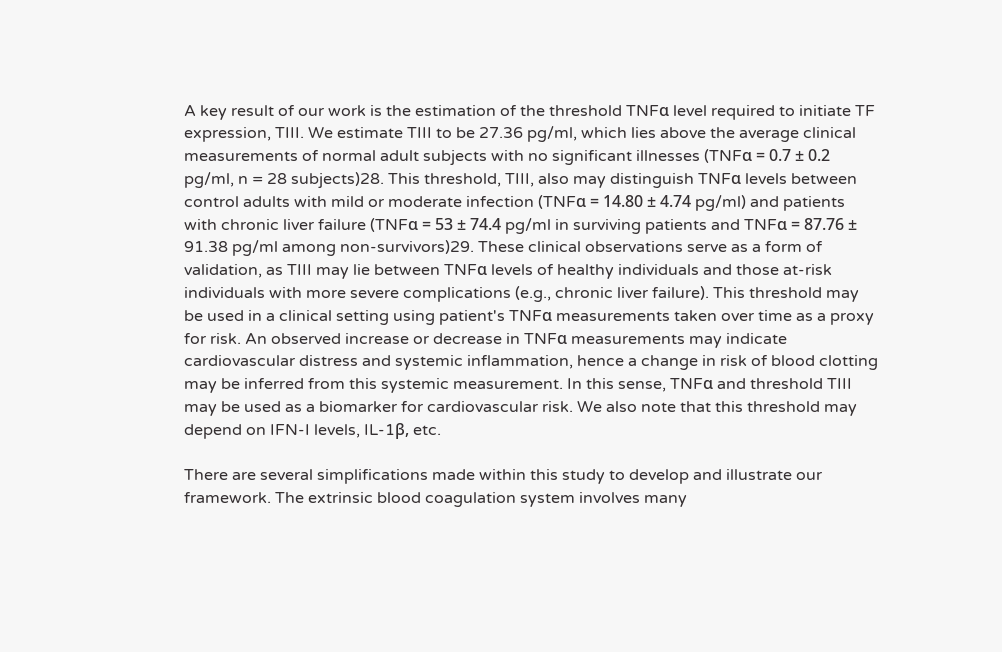A key result of our work is the estimation of the threshold TNFα level required to initiate TF expression, TIII. We estimate TIII to be 27.36 pg/ml, which lies above the average clinical measurements of normal adult subjects with no significant illnesses (TNFα = 0.7 ± 0.2 pg/ml, n = 28 subjects)28. This threshold, TIII, also may distinguish TNFα levels between control adults with mild or moderate infection (TNFα = 14.80 ± 4.74 pg/ml) and patients with chronic liver failure (TNFα = 53 ± 74.4 pg/ml in surviving patients and TNFα = 87.76 ± 91.38 pg/ml among non-survivors)29. These clinical observations serve as a form of validation, as TIII may lie between TNFα levels of healthy individuals and those at-risk individuals with more severe complications (e.g., chronic liver failure). This threshold may be used in a clinical setting using patient's TNFα measurements taken over time as a proxy for risk. An observed increase or decrease in TNFα measurements may indicate cardiovascular distress and systemic inflammation, hence a change in risk of blood clotting may be inferred from this systemic measurement. In this sense, TNFα and threshold TIII may be used as a biomarker for cardiovascular risk. We also note that this threshold may depend on IFN-I levels, IL-1β, etc.

There are several simplifications made within this study to develop and illustrate our framework. The extrinsic blood coagulation system involves many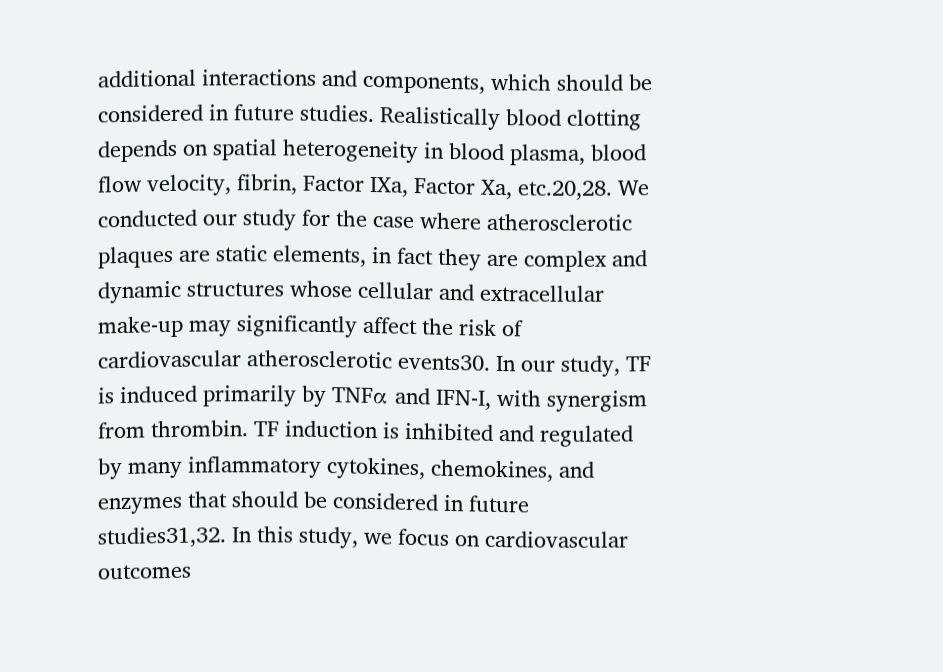additional interactions and components, which should be considered in future studies. Realistically blood clotting depends on spatial heterogeneity in blood plasma, blood flow velocity, fibrin, Factor IXa, Factor Xa, etc.20,28. We conducted our study for the case where atherosclerotic plaques are static elements, in fact they are complex and dynamic structures whose cellular and extracellular make-up may significantly affect the risk of cardiovascular atherosclerotic events30. In our study, TF is induced primarily by TNFα and IFN-I, with synergism from thrombin. TF induction is inhibited and regulated by many inflammatory cytokines, chemokines, and enzymes that should be considered in future studies31,32. In this study, we focus on cardiovascular outcomes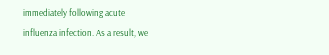immediately following acute influenza infection. As a result, we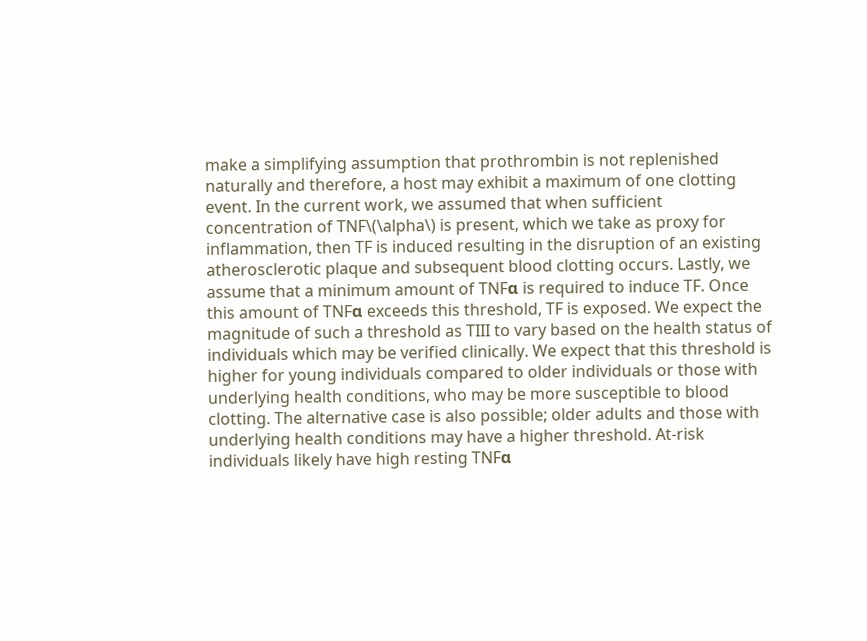make a simplifying assumption that prothrombin is not replenished naturally and therefore, a host may exhibit a maximum of one clotting event. In the current work, we assumed that when sufficient concentration of TNF\(\alpha\) is present, which we take as proxy for inflammation, then TF is induced resulting in the disruption of an existing atherosclerotic plaque and subsequent blood clotting occurs. Lastly, we assume that a minimum amount of TNFα is required to induce TF. Once this amount of TNFα exceeds this threshold, TF is exposed. We expect the magnitude of such a threshold as TIII to vary based on the health status of individuals which may be verified clinically. We expect that this threshold is higher for young individuals compared to older individuals or those with underlying health conditions, who may be more susceptible to blood clotting. The alternative case is also possible; older adults and those with underlying health conditions may have a higher threshold. At-risk individuals likely have high resting TNFα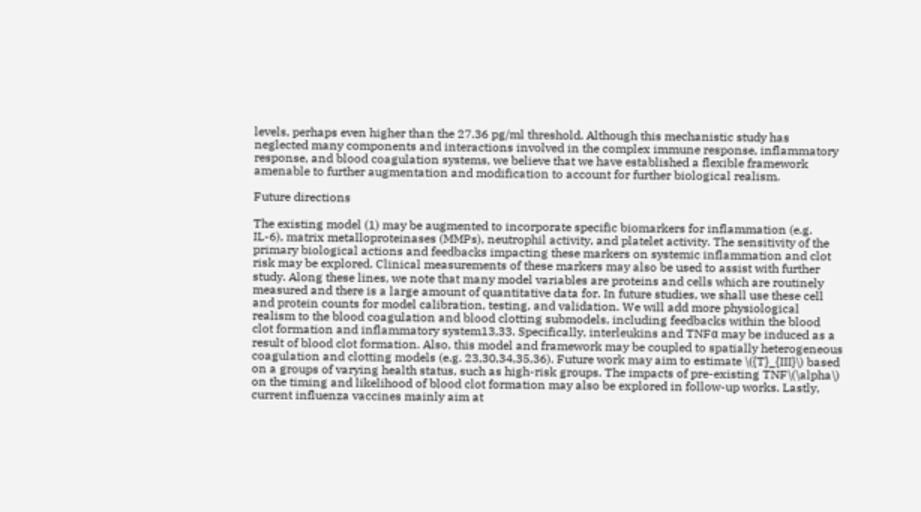levels, perhaps even higher than the 27.36 pg/ml threshold. Although this mechanistic study has neglected many components and interactions involved in the complex immune response, inflammatory response, and blood coagulation systems, we believe that we have established a flexible framework amenable to further augmentation and modification to account for further biological realism.

Future directions

The existing model (1) may be augmented to incorporate specific biomarkers for inflammation (e.g. IL-6), matrix metalloproteinases (MMPs), neutrophil activity, and platelet activity. The sensitivity of the primary biological actions and feedbacks impacting these markers on systemic inflammation and clot risk may be explored. Clinical measurements of these markers may also be used to assist with further study. Along these lines, we note that many model variables are proteins and cells which are routinely measured and there is a large amount of quantitative data for. In future studies, we shall use these cell and protein counts for model calibration, testing, and validation. We will add more physiological realism to the blood coagulation and blood clotting submodels, including feedbacks within the blood clot formation and inflammatory system13,33. Specifically, interleukins and TNFα may be induced as a result of blood clot formation. Also, this model and framework may be coupled to spatially heterogeneous coagulation and clotting models (e.g. 23,30,34,35,36). Future work may aim to estimate \({T}_{III}\) based on a groups of varying health status, such as high-risk groups. The impacts of pre-existing TNF\(\alpha\) on the timing and likelihood of blood clot formation may also be explored in follow-up works. Lastly, current influenza vaccines mainly aim at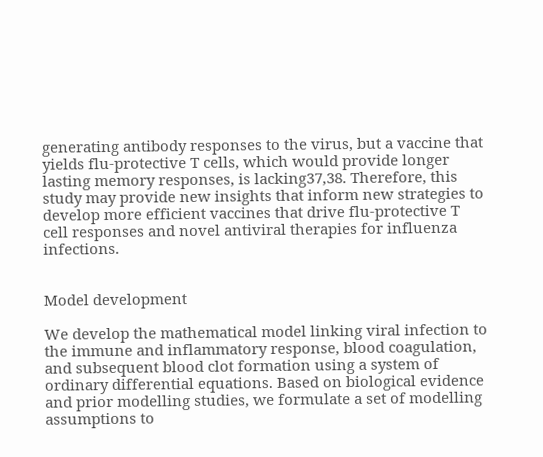generating antibody responses to the virus, but a vaccine that yields flu-protective T cells, which would provide longer lasting memory responses, is lacking37,38. Therefore, this study may provide new insights that inform new strategies to develop more efficient vaccines that drive flu-protective T cell responses and novel antiviral therapies for influenza infections.


Model development

We develop the mathematical model linking viral infection to the immune and inflammatory response, blood coagulation, and subsequent blood clot formation using a system of ordinary differential equations. Based on biological evidence and prior modelling studies, we formulate a set of modelling assumptions to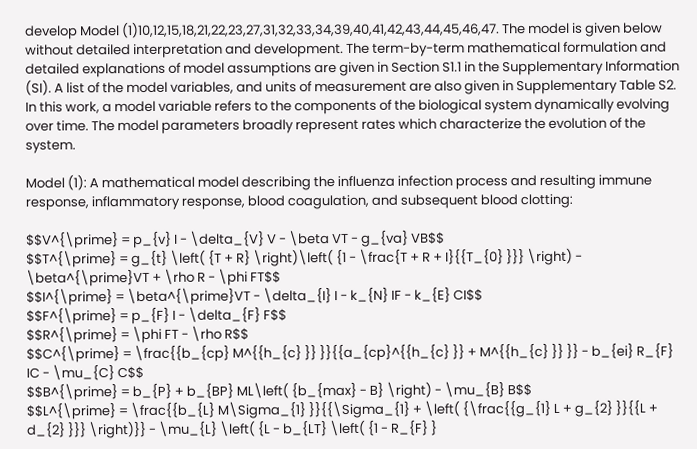develop Model (1)10,12,15,18,21,22,23,27,31,32,33,34,39,40,41,42,43,44,45,46,47. The model is given below without detailed interpretation and development. The term-by-term mathematical formulation and detailed explanations of model assumptions are given in Section S1.1 in the Supplementary Information (SI). A list of the model variables, and units of measurement are also given in Supplementary Table S2. In this work, a model variable refers to the components of the biological system dynamically evolving over time. The model parameters broadly represent rates which characterize the evolution of the system.

Model (1): A mathematical model describing the influenza infection process and resulting immune response, inflammatory response, blood coagulation, and subsequent blood clotting:

$$V^{\prime} = p_{v} I - \delta_{V} V - \beta VT - g_{va} VB$$
$$T^{\prime} = g_{t} \left( {T + R} \right)\left( {1 - \frac{T + R + I}{{T_{0} }}} \right) - \beta^{\prime}VT + \rho R - \phi FT$$
$$I^{\prime} = \beta^{\prime}VT - \delta_{I} I - k_{N} IF - k_{E} CI$$
$$F^{\prime} = p_{F} I - \delta_{F} F$$
$$R^{\prime} = \phi FT - \rho R$$
$$C^{\prime} = \frac{{b_{cp} M^{{h_{c} }} }}{{a_{cp}^{{h_{c} }} + M^{{h_{c} }} }} - b_{ei} R_{F} IC - \mu_{C} C$$
$$B^{\prime} = b_{P} + b_{BP} ML\left( {b_{max} - B} \right) - \mu_{B} B$$
$$L^{\prime} = \frac{{b_{L} M\Sigma_{1} }}{{\Sigma_{1} + \left( {\frac{{g_{1} L + g_{2} }}{{L + d_{2} }}} \right)}} - \mu_{L} \left( {L - b_{LT} \left( {1 - R_{F} }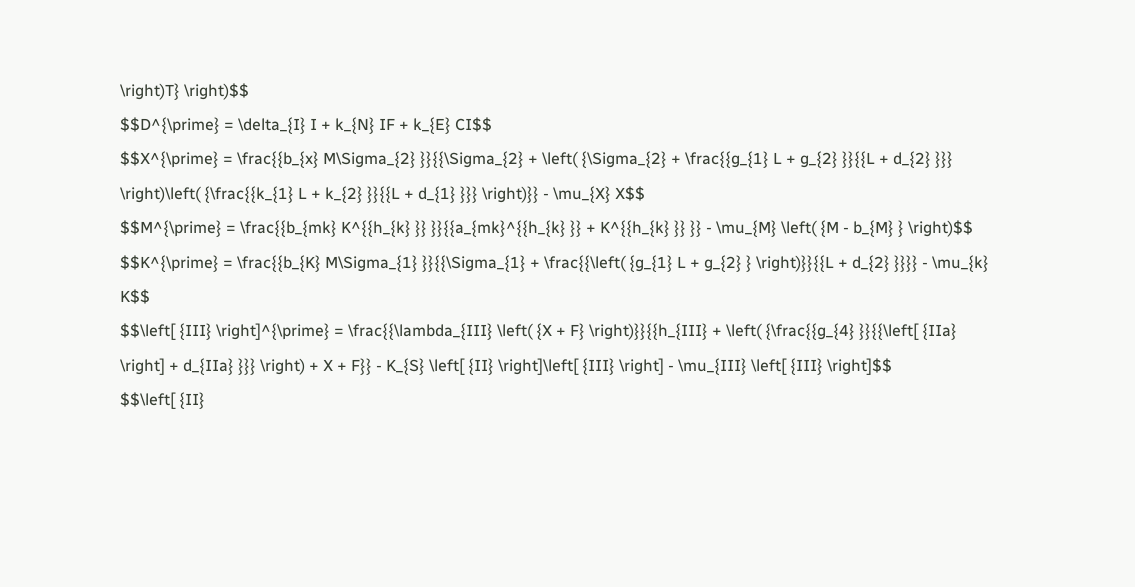\right)T} \right)$$
$$D^{\prime} = \delta_{I} I + k_{N} IF + k_{E} CI$$
$$X^{\prime} = \frac{{b_{x} M\Sigma_{2} }}{{\Sigma_{2} + \left( {\Sigma_{2} + \frac{{g_{1} L + g_{2} }}{{L + d_{2} }}} \right)\left( {\frac{{k_{1} L + k_{2} }}{{L + d_{1} }}} \right)}} - \mu_{X} X$$
$$M^{\prime} = \frac{{b_{mk} K^{{h_{k} }} }}{{a_{mk}^{{h_{k} }} + K^{{h_{k} }} }} - \mu_{M} \left( {M - b_{M} } \right)$$
$$K^{\prime} = \frac{{b_{K} M\Sigma_{1} }}{{\Sigma_{1} + \frac{{\left( {g_{1} L + g_{2} } \right)}}{{L + d_{2} }}}} - \mu_{k} K$$
$$\left[ {III} \right]^{\prime} = \frac{{\lambda_{III} \left( {X + F} \right)}}{{h_{III} + \left( {\frac{{g_{4} }}{{\left[ {IIa} \right] + d_{IIa} }}} \right) + X + F}} - K_{S} \left[ {II} \right]\left[ {III} \right] - \mu_{III} \left[ {III} \right]$$
$$\left[ {II}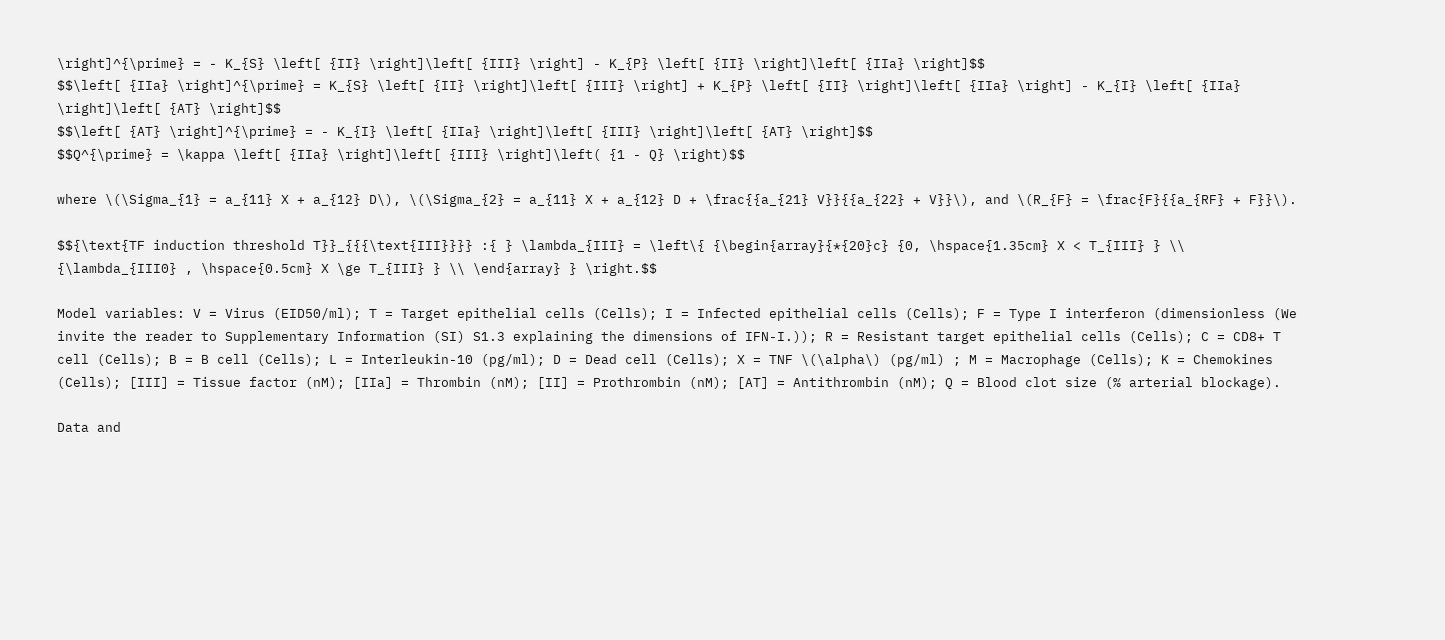\right]^{\prime} = - K_{S} \left[ {II} \right]\left[ {III} \right] - K_{P} \left[ {II} \right]\left[ {IIa} \right]$$
$$\left[ {IIa} \right]^{\prime} = K_{S} \left[ {II} \right]\left[ {III} \right] + K_{P} \left[ {II} \right]\left[ {IIa} \right] - K_{I} \left[ {IIa} \right]\left[ {AT} \right]$$
$$\left[ {AT} \right]^{\prime} = - K_{I} \left[ {IIa} \right]\left[ {III} \right]\left[ {AT} \right]$$
$$Q^{\prime} = \kappa \left[ {IIa} \right]\left[ {III} \right]\left( {1 - Q} \right)$$

where \(\Sigma_{1} = a_{11} X + a_{12} D\), \(\Sigma_{2} = a_{11} X + a_{12} D + \frac{{a_{21} V}}{{a_{22} + V}}\), and \(R_{F} = \frac{F}{{a_{RF} + F}}\).

$${\text{TF induction threshold T}}_{{{\text{III}}}} :{ } \lambda_{III} = \left\{ {\begin{array}{*{20}c} {0, \hspace{1.35cm} X < T_{III} } \\ {\lambda_{III0} , \hspace{0.5cm} X \ge T_{III} } \\ \end{array} } \right.$$

Model variables: V = Virus (EID50/ml); T = Target epithelial cells (Cells); I = Infected epithelial cells (Cells); F = Type I interferon (dimensionless (We invite the reader to Supplementary Information (SI) S1.3 explaining the dimensions of IFN-I.)); R = Resistant target epithelial cells (Cells); C = CD8+ T cell (Cells); B = B cell (Cells); L = Interleukin-10 (pg/ml); D = Dead cell (Cells); X = TNF \(\alpha\) (pg/ml) ; M = Macrophage (Cells); K = Chemokines (Cells); [III] = Tissue factor (nM); [IIa] = Thrombin (nM); [II] = Prothrombin (nM); [AT] = Antithrombin (nM); Q = Blood clot size (% arterial blockage).

Data and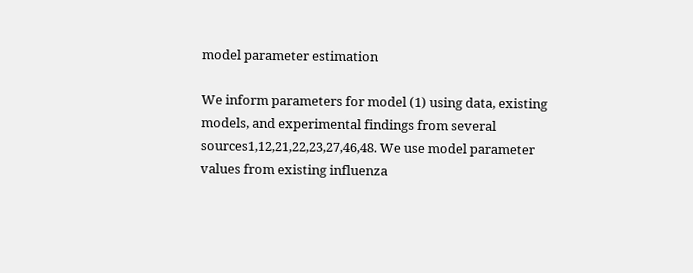model parameter estimation

We inform parameters for model (1) using data, existing models, and experimental findings from several sources1,12,21,22,23,27,46,48. We use model parameter values from existing influenza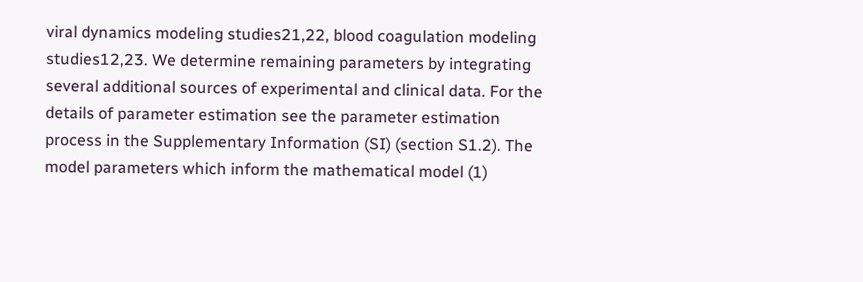viral dynamics modeling studies21,22, blood coagulation modeling studies12,23. We determine remaining parameters by integrating several additional sources of experimental and clinical data. For the details of parameter estimation see the parameter estimation process in the Supplementary Information (SI) (section S1.2). The model parameters which inform the mathematical model (1)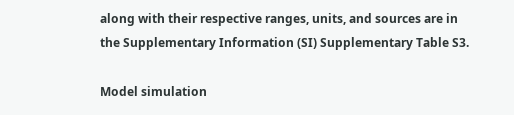along with their respective ranges, units, and sources are in the Supplementary Information (SI) Supplementary Table S3.

Model simulation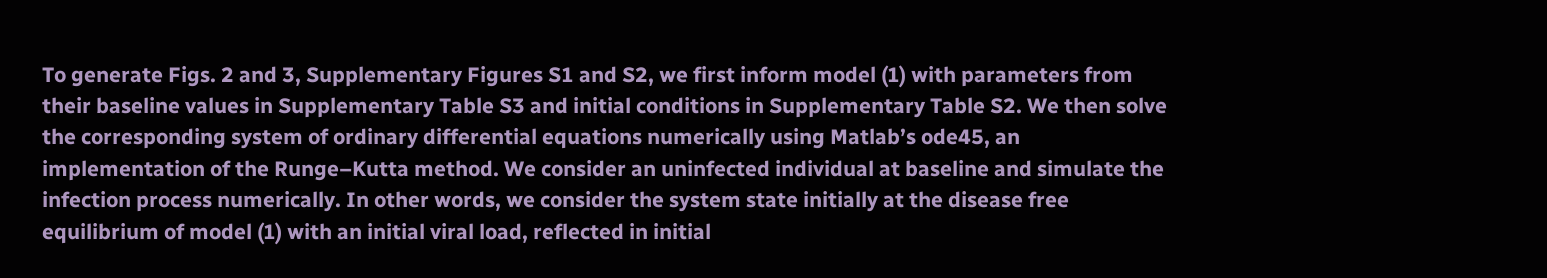To generate Figs. 2 and 3, Supplementary Figures S1 and S2, we first inform model (1) with parameters from their baseline values in Supplementary Table S3 and initial conditions in Supplementary Table S2. We then solve the corresponding system of ordinary differential equations numerically using Matlab’s ode45, an implementation of the Runge–Kutta method. We consider an uninfected individual at baseline and simulate the infection process numerically. In other words, we consider the system state initially at the disease free equilibrium of model (1) with an initial viral load, reflected in initial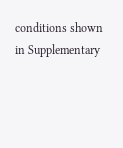conditions shown in Supplementary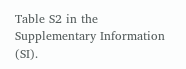Table S2 in the Supplementary Information (SI).